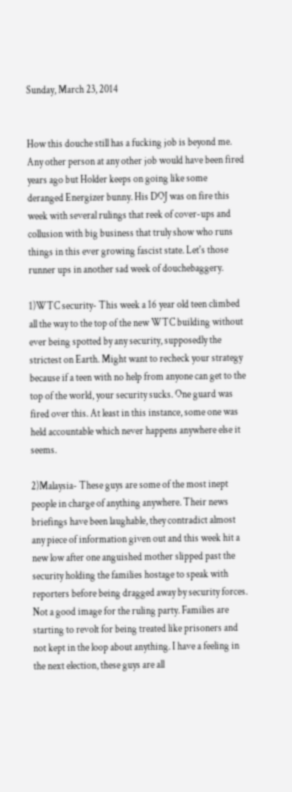Sunday, March 23, 2014


How this douche still has a fucking job is beyond me. Any other person at any other job would have been fired years ago but Holder keeps on going like some deranged Energizer bunny. His DOJ was on fire this week with several rulings that reek of cover-ups and collusion with big business that truly show who runs things in this ever growing fascist state. Let's those runner ups in another sad week of douchebaggery.

1)WTC security- This week a 16 year old teen climbed all the way to the top of the new WTC building without ever being spotted by any security, supposedly the strictest on Earth. Might want to recheck your strategy because if a teen with no help from anyone can get to the top of the world, your security sucks. One guard was fired over this. At least in this instance, some one was held accountable which never happens anywhere else it seems.

2)Malaysia- These guys are some of the most inept people in charge of anything anywhere. Their news briefings have been laughable, they contradict almost any piece of information given out and this week hit a new low after one anguished mother slipped past the security holding the families hostage to speak with reporters before being dragged away by security forces. Not a good image for the ruling party. Families are starting to revolt for being treated like prisoners and not kept in the loop about anything. I have a feeling in the next election, these guys are all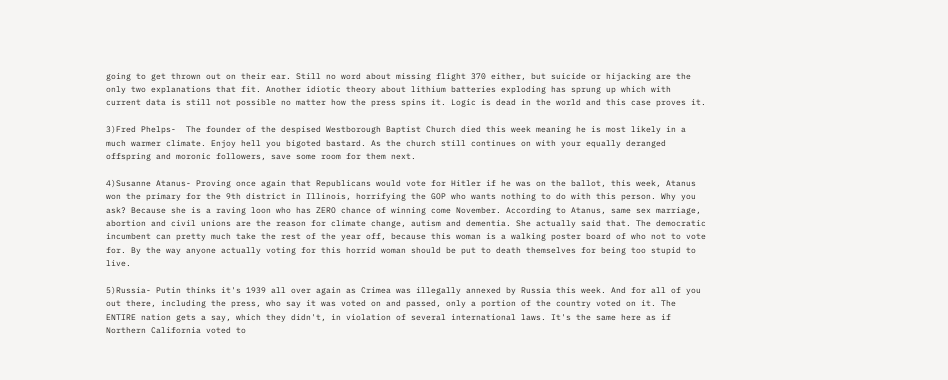going to get thrown out on their ear. Still no word about missing flight 370 either, but suicide or hijacking are the only two explanations that fit. Another idiotic theory about lithium batteries exploding has sprung up which with current data is still not possible no matter how the press spins it. Logic is dead in the world and this case proves it.

3)Fred Phelps-  The founder of the despised Westborough Baptist Church died this week meaning he is most likely in a much warmer climate. Enjoy hell you bigoted bastard. As the church still continues on with your equally deranged offspring and moronic followers, save some room for them next.

4)Susanne Atanus- Proving once again that Republicans would vote for Hitler if he was on the ballot, this week, Atanus won the primary for the 9th district in Illinois, horrifying the GOP who wants nothing to do with this person. Why you ask? Because she is a raving loon who has ZERO chance of winning come November. According to Atanus, same sex marriage, abortion and civil unions are the reason for climate change, autism and dementia. She actually said that. The democratic incumbent can pretty much take the rest of the year off, because this woman is a walking poster board of who not to vote for. By the way anyone actually voting for this horrid woman should be put to death themselves for being too stupid to live.

5)Russia- Putin thinks it's 1939 all over again as Crimea was illegally annexed by Russia this week. And for all of you out there, including the press, who say it was voted on and passed, only a portion of the country voted on it. The ENTIRE nation gets a say, which they didn't, in violation of several international laws. It's the same here as if Northern California voted to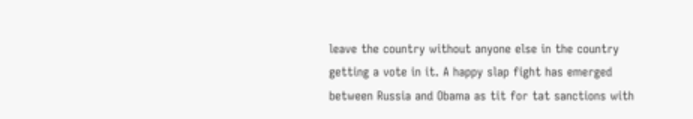leave the country without anyone else in the country getting a vote in it. A happy slap fight has emerged between Russia and Obama as tit for tat sanctions with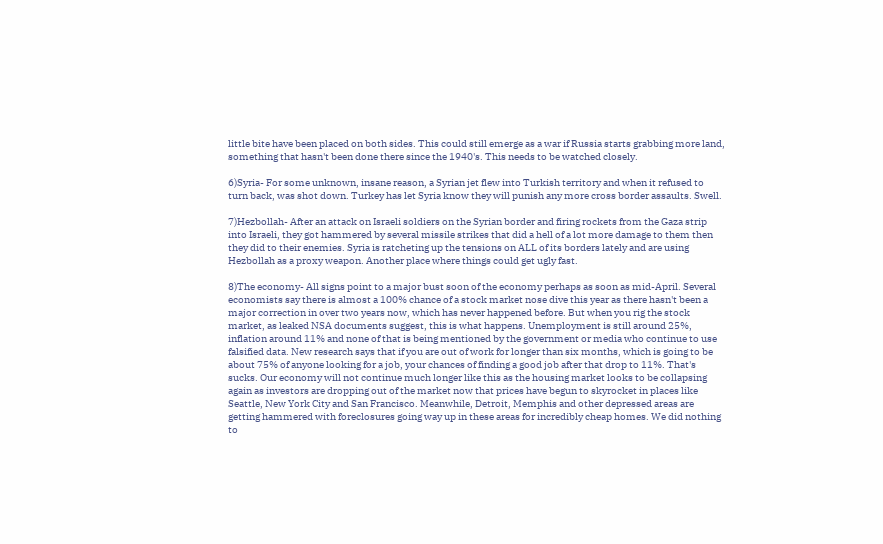little bite have been placed on both sides. This could still emerge as a war if Russia starts grabbing more land, something that hasn't been done there since the 1940's. This needs to be watched closely.

6)Syria- For some unknown, insane reason, a Syrian jet flew into Turkish territory and when it refused to turn back, was shot down. Turkey has let Syria know they will punish any more cross border assaults. Swell.

7)Hezbollah- After an attack on Israeli soldiers on the Syrian border and firing rockets from the Gaza strip into Israeli, they got hammered by several missile strikes that did a hell of a lot more damage to them then they did to their enemies. Syria is ratcheting up the tensions on ALL of its borders lately and are using Hezbollah as a proxy weapon. Another place where things could get ugly fast.

8)The economy- All signs point to a major bust soon of the economy perhaps as soon as mid-April. Several economists say there is almost a 100% chance of a stock market nose dive this year as there hasn't been a major correction in over two years now, which has never happened before. But when you rig the stock market, as leaked NSA documents suggest, this is what happens. Unemployment is still around 25%, inflation around 11% and none of that is being mentioned by the government or media who continue to use falsified data. New research says that if you are out of work for longer than six months, which is going to be about 75% of anyone looking for a job, your chances of finding a good job after that drop to 11%. That's sucks. Our economy will not continue much longer like this as the housing market looks to be collapsing again as investors are dropping out of the market now that prices have begun to skyrocket in places like Seattle, New York City and San Francisco. Meanwhile, Detroit, Memphis and other depressed areas are getting hammered with foreclosures going way up in these areas for incredibly cheap homes. We did nothing to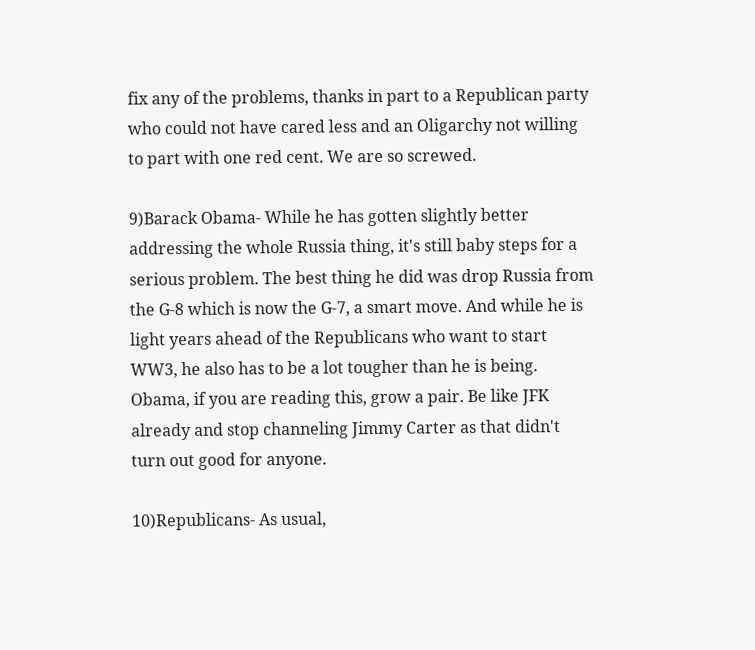fix any of the problems, thanks in part to a Republican party who could not have cared less and an Oligarchy not willing to part with one red cent. We are so screwed.

9)Barack Obama- While he has gotten slightly better addressing the whole Russia thing, it's still baby steps for a serious problem. The best thing he did was drop Russia from the G-8 which is now the G-7, a smart move. And while he is light years ahead of the Republicans who want to start WW3, he also has to be a lot tougher than he is being. Obama, if you are reading this, grow a pair. Be like JFK already and stop channeling Jimmy Carter as that didn't turn out good for anyone.

10)Republicans- As usual,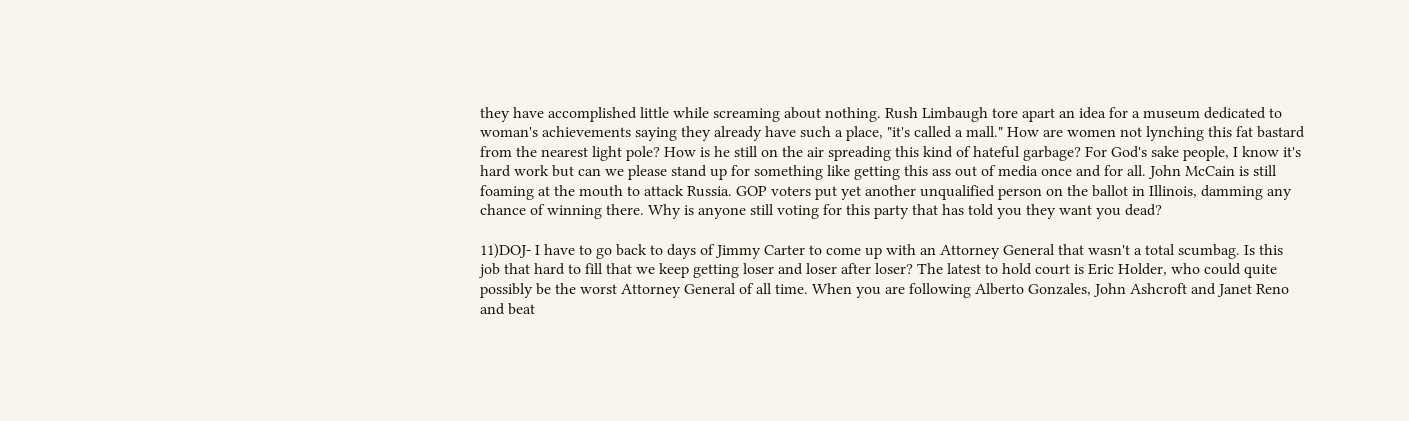they have accomplished little while screaming about nothing. Rush Limbaugh tore apart an idea for a museum dedicated to woman's achievements saying they already have such a place, "it's called a mall." How are women not lynching this fat bastard from the nearest light pole? How is he still on the air spreading this kind of hateful garbage? For God's sake people, I know it's hard work but can we please stand up for something like getting this ass out of media once and for all. John McCain is still foaming at the mouth to attack Russia. GOP voters put yet another unqualified person on the ballot in Illinois, damming any chance of winning there. Why is anyone still voting for this party that has told you they want you dead?

11)DOJ- I have to go back to days of Jimmy Carter to come up with an Attorney General that wasn't a total scumbag. Is this job that hard to fill that we keep getting loser and loser after loser? The latest to hold court is Eric Holder, who could quite possibly be the worst Attorney General of all time. When you are following Alberto Gonzales, John Ashcroft and Janet Reno and beat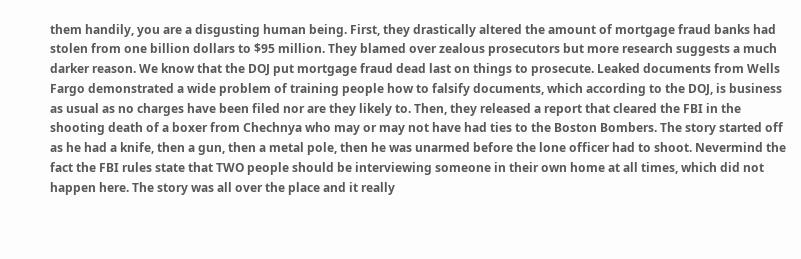them handily, you are a disgusting human being. First, they drastically altered the amount of mortgage fraud banks had stolen from one billion dollars to $95 million. They blamed over zealous prosecutors but more research suggests a much darker reason. We know that the DOJ put mortgage fraud dead last on things to prosecute. Leaked documents from Wells Fargo demonstrated a wide problem of training people how to falsify documents, which according to the DOJ, is business as usual as no charges have been filed nor are they likely to. Then, they released a report that cleared the FBI in the shooting death of a boxer from Chechnya who may or may not have had ties to the Boston Bombers. The story started off as he had a knife, then a gun, then a metal pole, then he was unarmed before the lone officer had to shoot. Nevermind the fact the FBI rules state that TWO people should be interviewing someone in their own home at all times, which did not happen here. The story was all over the place and it really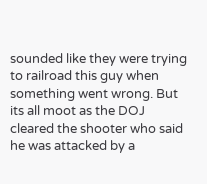sounded like they were trying to railroad this guy when something went wrong. But its all moot as the DOJ cleared the shooter who said he was attacked by a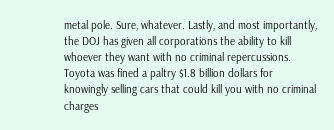metal pole. Sure, whatever. Lastly, and most importantly, the DOJ has given all corporations the ability to kill whoever they want with no criminal repercussions. Toyota was fined a paltry $1.8 billion dollars for knowingly selling cars that could kill you with no criminal charges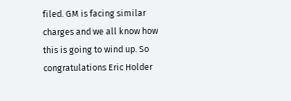filed. GM is facing similar charges and we all know how this is going to wind up. So congratulations Eric Holder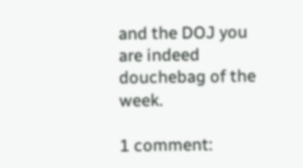and the DOJ you are indeed douchebag of the week.

1 comment: